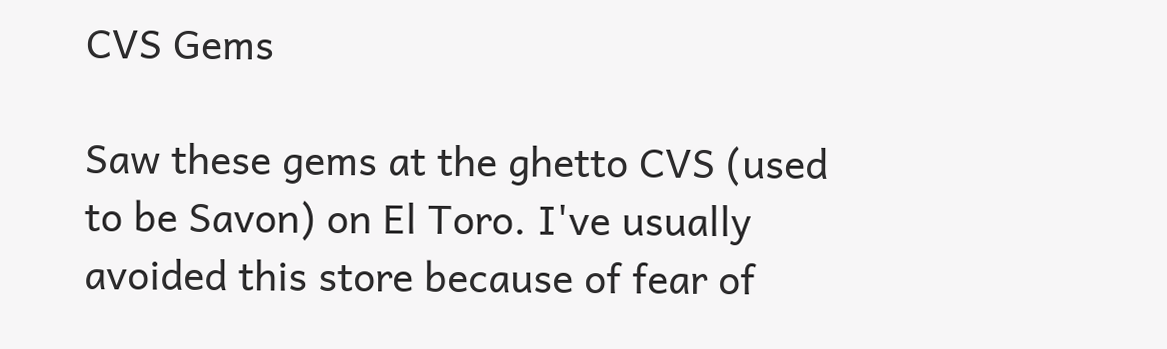CVS Gems

Saw these gems at the ghetto CVS (used to be Savon) on El Toro. I've usually avoided this store because of fear of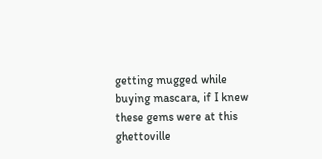getting mugged while buying mascara, if I knew these gems were at this ghettoville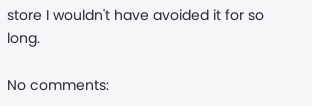store I wouldn't have avoided it for so long.

No comments: